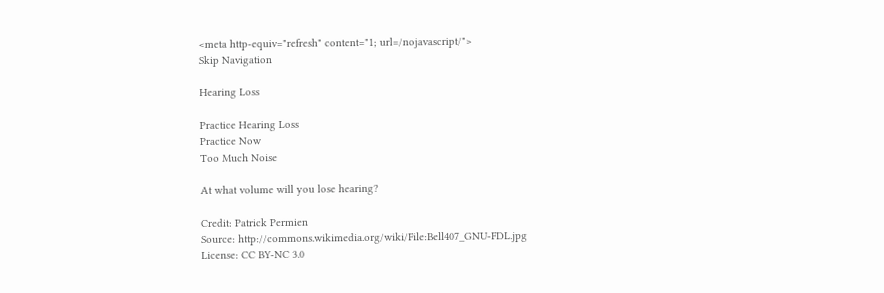<meta http-equiv="refresh" content="1; url=/nojavascript/">
Skip Navigation

Hearing Loss

Practice Hearing Loss
Practice Now
Too Much Noise

At what volume will you lose hearing?

Credit: Patrick Permien
Source: http://commons.wikimedia.org/wiki/File:Bell407_GNU-FDL.jpg
License: CC BY-NC 3.0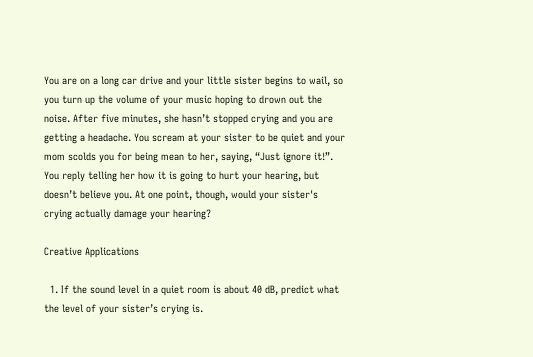You are on a long car drive and your little sister begins to wail, so you turn up the volume of your music hoping to drown out the noise. After five minutes, she hasn’t stopped crying and you are getting a headache. You scream at your sister to be quiet and your mom scolds you for being mean to her, saying, “Just ignore it!”. You reply telling her how it is going to hurt your hearing, but doesn’t believe you. At one point, though, would your sister's crying actually damage your hearing?

Creative Applications

  1. If the sound level in a quiet room is about 40 dB, predict what the level of your sister’s crying is.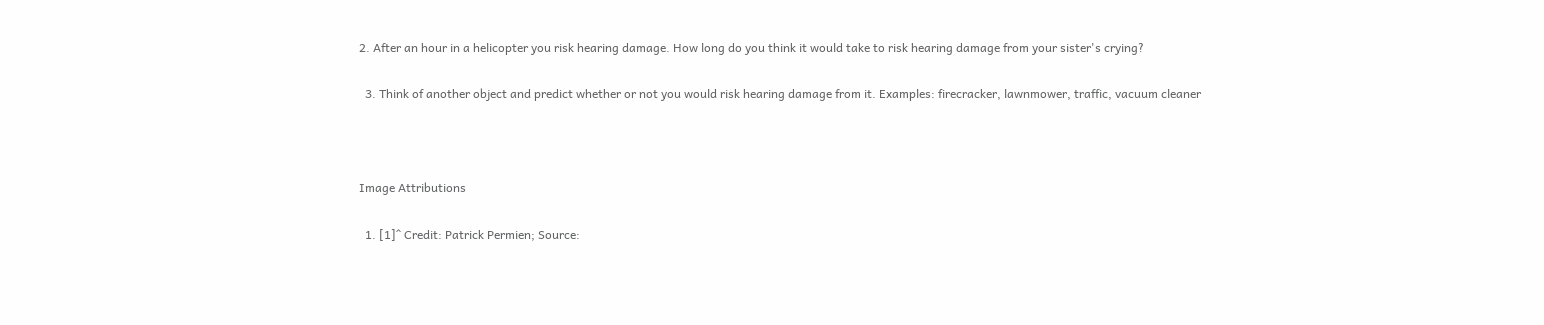2. After an hour in a helicopter you risk hearing damage. How long do you think it would take to risk hearing damage from your sister's crying?

  3. Think of another object and predict whether or not you would risk hearing damage from it. Examples: firecracker, lawnmower, traffic, vacuum cleaner



Image Attributions

  1. [1]^ Credit: Patrick Permien; Source: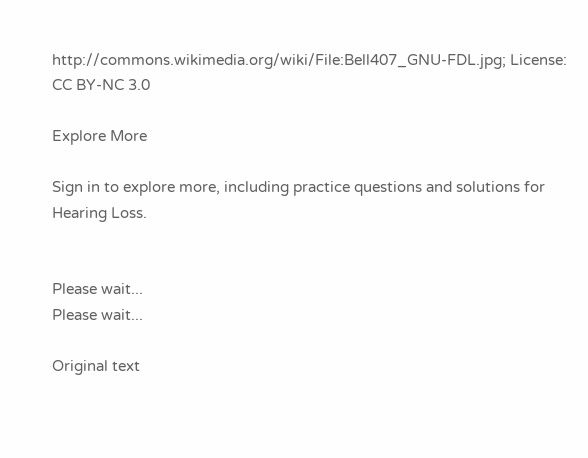http://commons.wikimedia.org/wiki/File:Bell407_GNU-FDL.jpg; License: CC BY-NC 3.0

Explore More

Sign in to explore more, including practice questions and solutions for Hearing Loss.


Please wait...
Please wait...

Original text